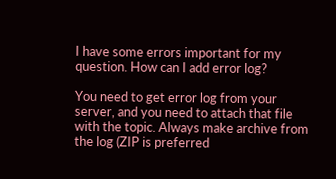I have some errors important for my question. How can I add error log?

You need to get error log from your server, and you need to attach that file with the topic. Always make archive from the log (ZIP is preferred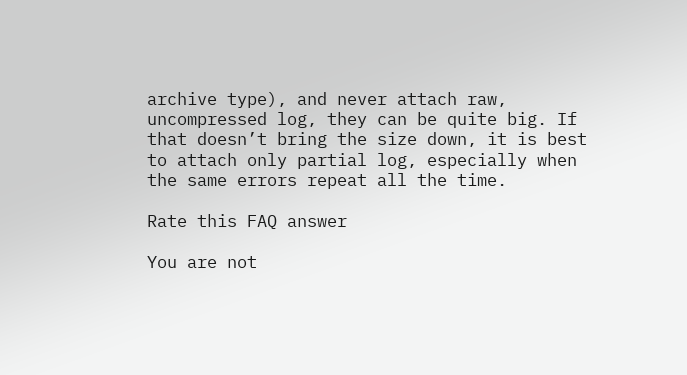archive type), and never attach raw, uncompressed log, they can be quite big. If that doesn’t bring the size down, it is best to attach only partial log, especially when the same errors repeat all the time.

Rate this FAQ answer

You are not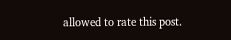allowed to rate this post.